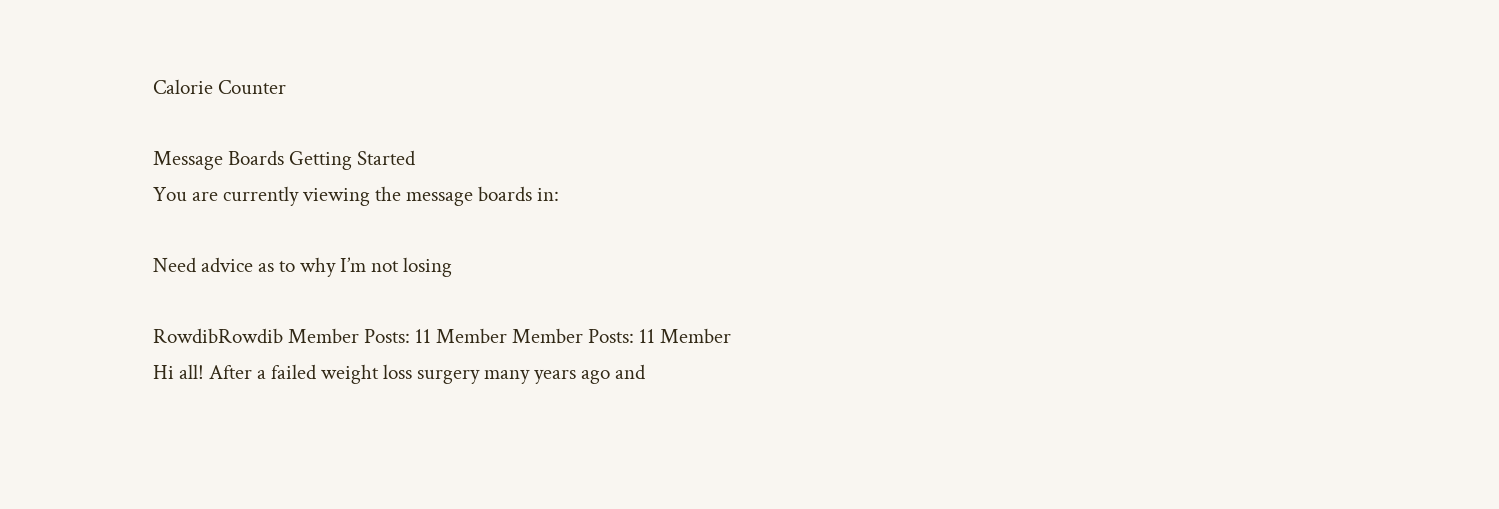Calorie Counter

Message Boards Getting Started
You are currently viewing the message boards in:

Need advice as to why I’m not losing

RowdibRowdib Member Posts: 11 Member Member Posts: 11 Member
Hi all! After a failed weight loss surgery many years ago and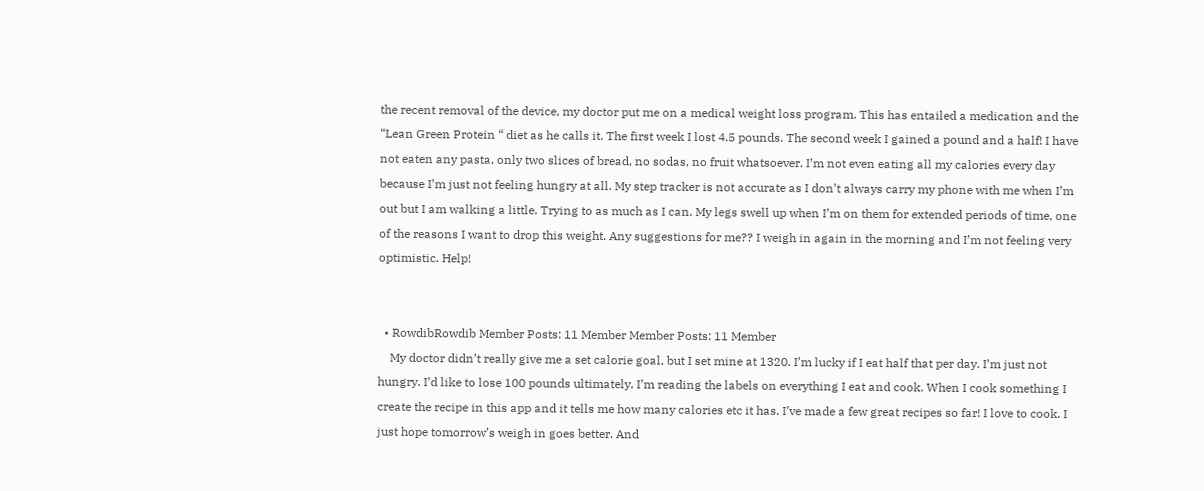the recent removal of the device, my doctor put me on a medical weight loss program. This has entailed a medication and the “Lean Green Protein “ diet as he calls it. The first week I lost 4.5 pounds. The second week I gained a pound and a half! I have not eaten any pasta, only two slices of bread, no sodas, no fruit whatsoever. I’m not even eating all my calories every day because I’m just not feeling hungry at all. My step tracker is not accurate as I don’t always carry my phone with me when I’m out but I am walking a little. Trying to as much as I can. My legs swell up when I’m on them for extended periods of time, one of the reasons I want to drop this weight. Any suggestions for me?? I weigh in again in the morning and I’m not feeling very optimistic. Help!


  • RowdibRowdib Member Posts: 11 Member Member Posts: 11 Member
    My doctor didn’t really give me a set calorie goal, but I set mine at 1320. I’m lucky if I eat half that per day. I’m just not hungry. I’d like to lose 100 pounds ultimately. I’m reading the labels on everything I eat and cook. When I cook something I create the recipe in this app and it tells me how many calories etc it has. I’ve made a few great recipes so far! I love to cook. I just hope tomorrow’s weigh in goes better. And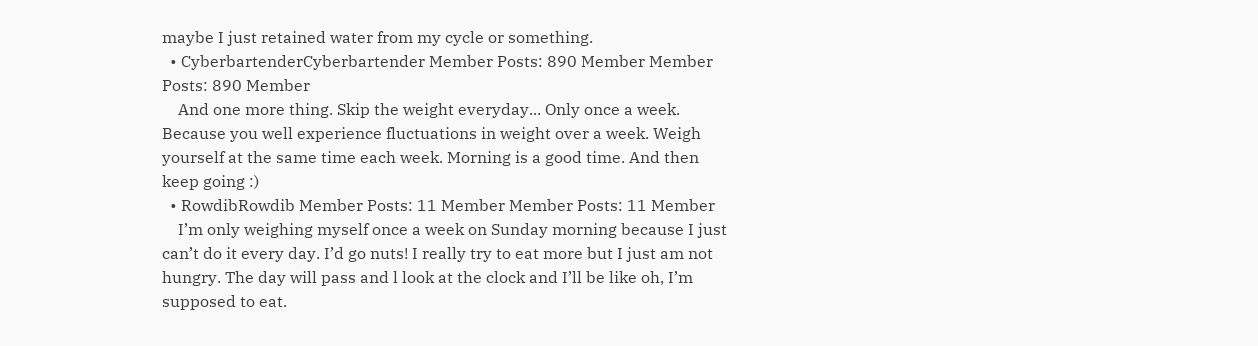maybe I just retained water from my cycle or something.
  • CyberbartenderCyberbartender Member Posts: 890 Member Member Posts: 890 Member
    And one more thing. Skip the weight everyday... Only once a week. Because you well experience fluctuations in weight over a week. Weigh yourself at the same time each week. Morning is a good time. And then keep going :)
  • RowdibRowdib Member Posts: 11 Member Member Posts: 11 Member
    I’m only weighing myself once a week on Sunday morning because I just can’t do it every day. I’d go nuts! I really try to eat more but I just am not hungry. The day will pass and l look at the clock and I’ll be like oh, I’m supposed to eat.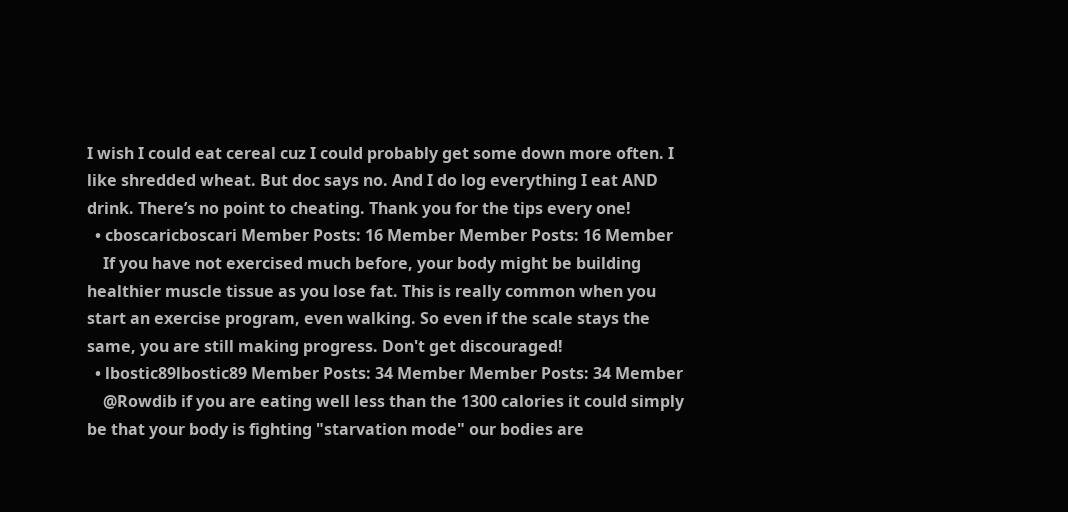I wish I could eat cereal cuz I could probably get some down more often. I like shredded wheat. But doc says no. And I do log everything I eat AND drink. There’s no point to cheating. Thank you for the tips every one!
  • cboscaricboscari Member Posts: 16 Member Member Posts: 16 Member
    If you have not exercised much before, your body might be building healthier muscle tissue as you lose fat. This is really common when you start an exercise program, even walking. So even if the scale stays the same, you are still making progress. Don't get discouraged!
  • lbostic89lbostic89 Member Posts: 34 Member Member Posts: 34 Member
    @Rowdib if you are eating well less than the 1300 calories it could simply be that your body is fighting "starvation mode" our bodies are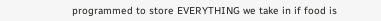programmed to store EVERYTHING we take in if food is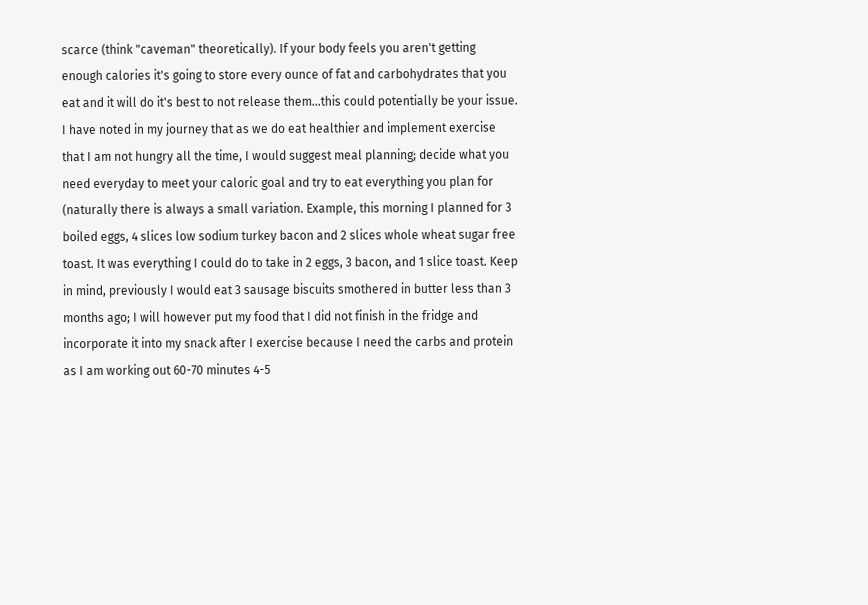scarce (think "caveman" theoretically). If your body feels you aren't getting enough calories it's going to store every ounce of fat and carbohydrates that you eat and it will do it's best to not release them...this could potentially be your issue. I have noted in my journey that as we do eat healthier and implement exercise that I am not hungry all the time, I would suggest meal planning; decide what you need everyday to meet your caloric goal and try to eat everything you plan for (naturally there is always a small variation. Example, this morning I planned for 3 boiled eggs, 4 slices low sodium turkey bacon and 2 slices whole wheat sugar free toast. It was everything I could do to take in 2 eggs, 3 bacon, and 1 slice toast. Keep in mind, previously I would eat 3 sausage biscuits smothered in butter less than 3 months ago; I will however put my food that I did not finish in the fridge and incorporate it into my snack after I exercise because I need the carbs and protein as I am working out 60-70 minutes 4-5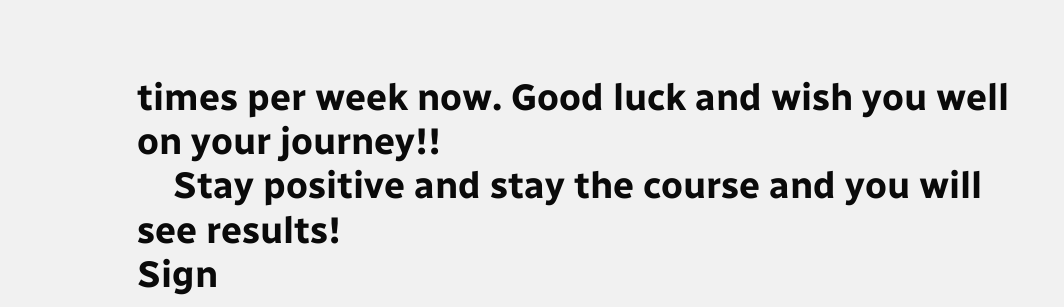times per week now. Good luck and wish you well on your journey!!
    Stay positive and stay the course and you will see results!
Sign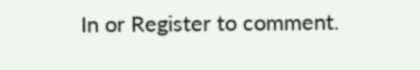In or Register to comment.